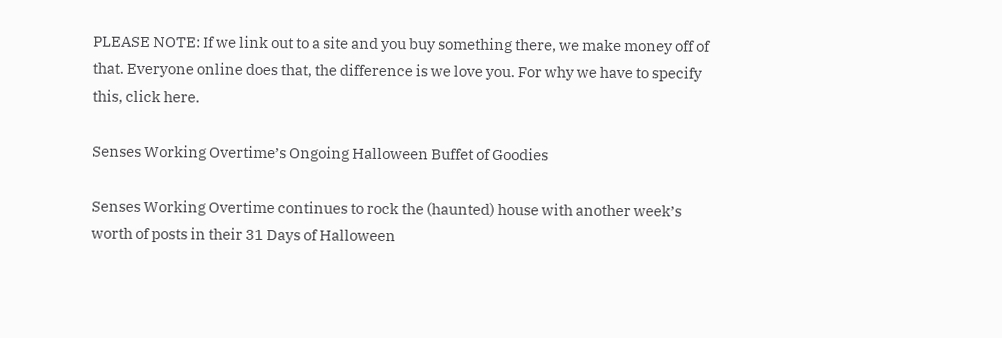PLEASE NOTE: If we link out to a site and you buy something there, we make money off of that. Everyone online does that, the difference is we love you. For why we have to specify this, click here.

Senses Working Overtime’s Ongoing Halloween Buffet of Goodies

Senses Working Overtime continues to rock the (haunted) house with another week’s worth of posts in their 31 Days of Halloween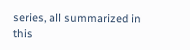series, all summarized in this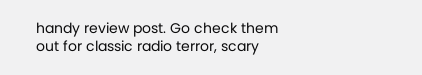handy review post. Go check them out for classic radio terror, scary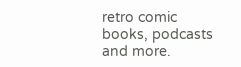retro comic books, podcasts and more.